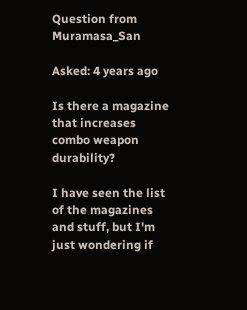Question from Muramasa_San

Asked: 4 years ago

Is there a magazine that increases combo weapon durability?

I have seen the list of the magazines and stuff, but I'm just wondering if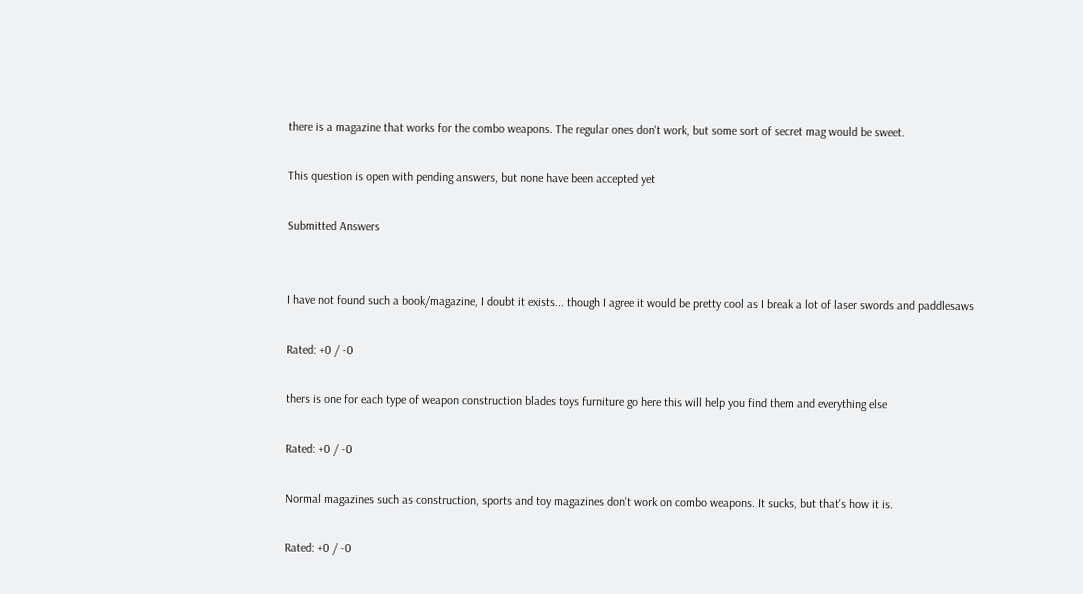there is a magazine that works for the combo weapons. The regular ones don't work, but some sort of secret mag would be sweet.

This question is open with pending answers, but none have been accepted yet

Submitted Answers


I have not found such a book/magazine, I doubt it exists... though I agree it would be pretty cool as I break a lot of laser swords and paddlesaws

Rated: +0 / -0

thers is one for each type of weapon construction blades toys furniture go here this will help you find them and everything else

Rated: +0 / -0

Normal magazines such as construction, sports and toy magazines don't work on combo weapons. It sucks, but that's how it is.

Rated: +0 / -0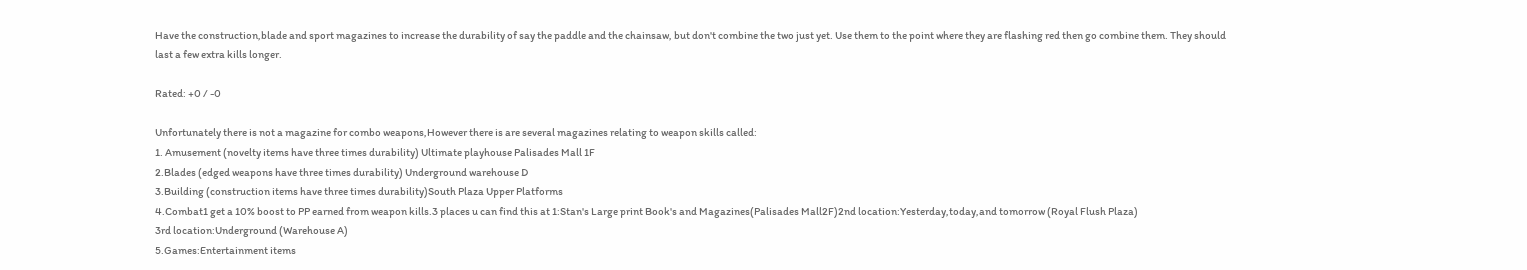Have the construction,blade and sport magazines to increase the durability of say the paddle and the chainsaw, but don't combine the two just yet. Use them to the point where they are flashing red then go combine them. They should last a few extra kills longer.

Rated: +0 / -0

Unfortunately there is not a magazine for combo weapons,However there is are several magazines relating to weapon skills called:
1. Amusement (novelty items have three times durability) Ultimate playhouse Palisades Mall 1F
2.Blades (edged weapons have three times durability) Underground warehouse D
3.Building (construction items have three times durability)South Plaza Upper Platforms
4.Combat1 get a 10% boost to PP earned from weapon kills.3 places u can find this at 1:Stan's Large print Book's and Magazines(Palisades Mall2F)2nd location:Yesterday,today,and tomorrow (Royal Flush Plaza)
3rd location:Underground (Warehouse A)
5.Games:Entertainment items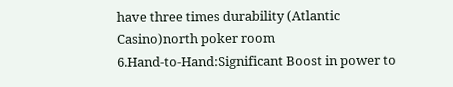have three times durability (Atlantic Casino)north poker room
6.Hand-to-Hand:Significant Boost in power to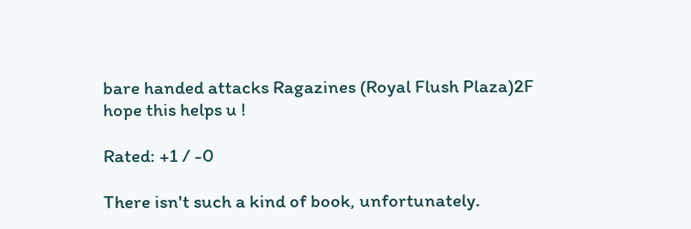bare handed attacks Ragazines (Royal Flush Plaza)2F
hope this helps u !

Rated: +1 / -0

There isn't such a kind of book, unfortunately.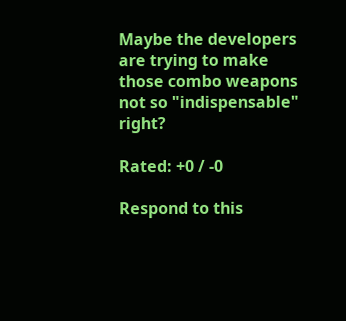Maybe the developers are trying to make those combo weapons not so "indispensable" right?

Rated: +0 / -0

Respond to this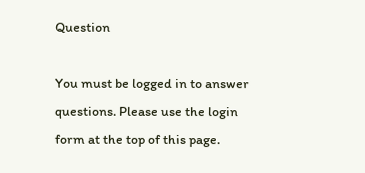Question

You must be logged in to answer questions. Please use the login form at the top of this page.